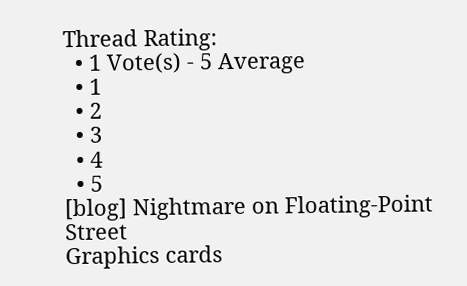Thread Rating:
  • 1 Vote(s) - 5 Average
  • 1
  • 2
  • 3
  • 4
  • 5
[blog] Nightmare on Floating-Point Street
Graphics cards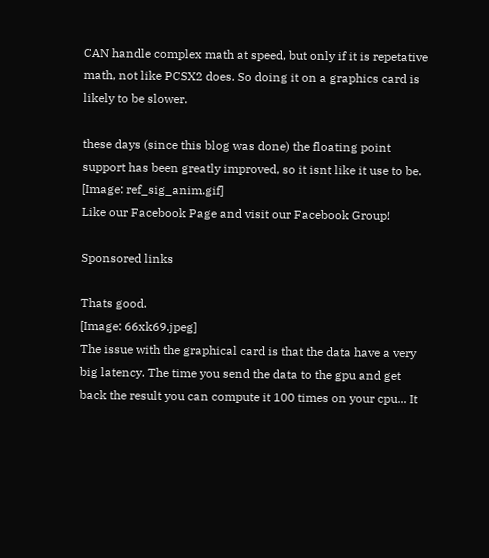CAN handle complex math at speed, but only if it is repetative math, not like PCSX2 does. So doing it on a graphics card is likely to be slower.

these days (since this blog was done) the floating point support has been greatly improved, so it isnt like it use to be.
[Image: ref_sig_anim.gif]
Like our Facebook Page and visit our Facebook Group!

Sponsored links

Thats good.
[Image: 66xk69.jpeg]
The issue with the graphical card is that the data have a very big latency. The time you send the data to the gpu and get back the result you can compute it 100 times on your cpu... It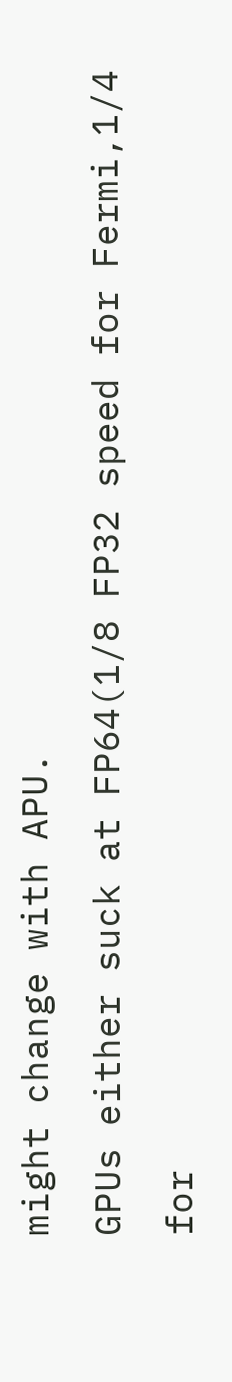might change with APU.
GPUs either suck at FP64(1/8 FP32 speed for Fermi,1/4 for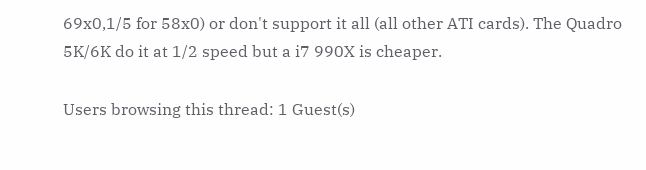69x0,1/5 for 58x0) or don't support it all (all other ATI cards). The Quadro 5K/6K do it at 1/2 speed but a i7 990X is cheaper.

Users browsing this thread: 1 Guest(s)